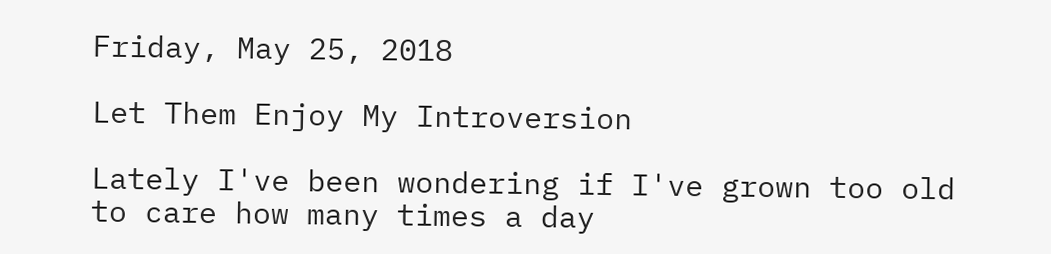Friday, May 25, 2018

Let Them Enjoy My Introversion

Lately I've been wondering if I've grown too old to care how many times a day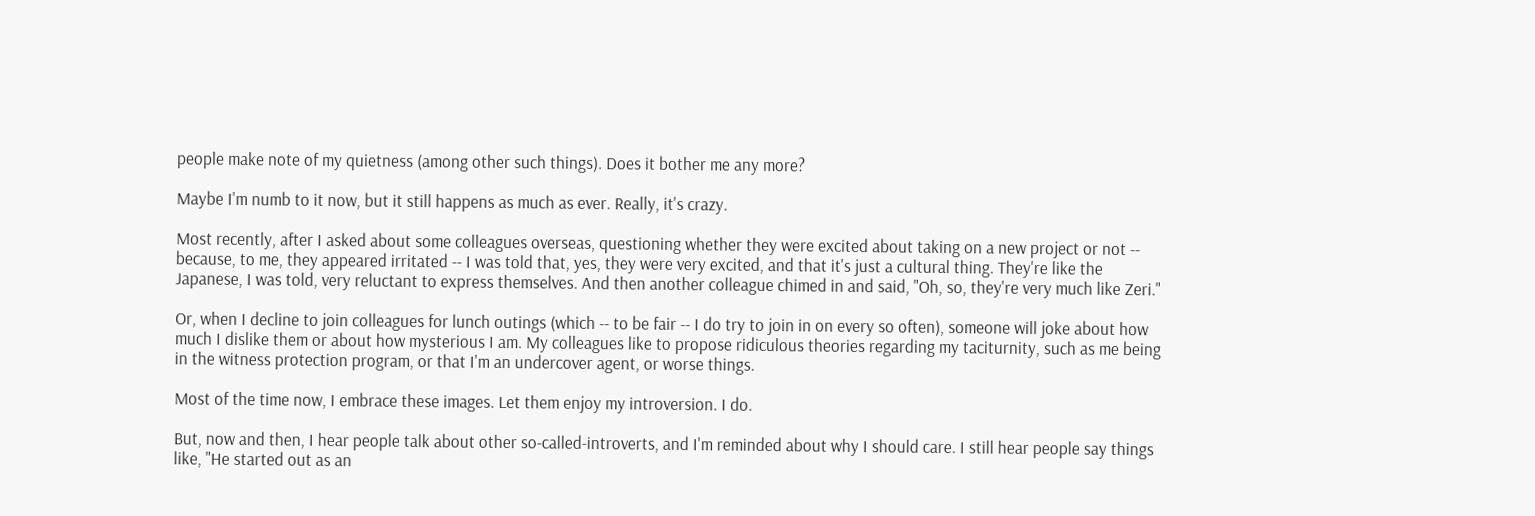people make note of my quietness (among other such things). Does it bother me any more?

Maybe I'm numb to it now, but it still happens as much as ever. Really, it's crazy.

Most recently, after I asked about some colleagues overseas, questioning whether they were excited about taking on a new project or not -- because, to me, they appeared irritated -- I was told that, yes, they were very excited, and that it's just a cultural thing. They're like the Japanese, I was told, very reluctant to express themselves. And then another colleague chimed in and said, "Oh, so, they're very much like Zeri."

Or, when I decline to join colleagues for lunch outings (which -- to be fair -- I do try to join in on every so often), someone will joke about how much I dislike them or about how mysterious I am. My colleagues like to propose ridiculous theories regarding my taciturnity, such as me being in the witness protection program, or that I'm an undercover agent, or worse things.

Most of the time now, I embrace these images. Let them enjoy my introversion. I do.

But, now and then, I hear people talk about other so-called-introverts, and I'm reminded about why I should care. I still hear people say things like, "He started out as an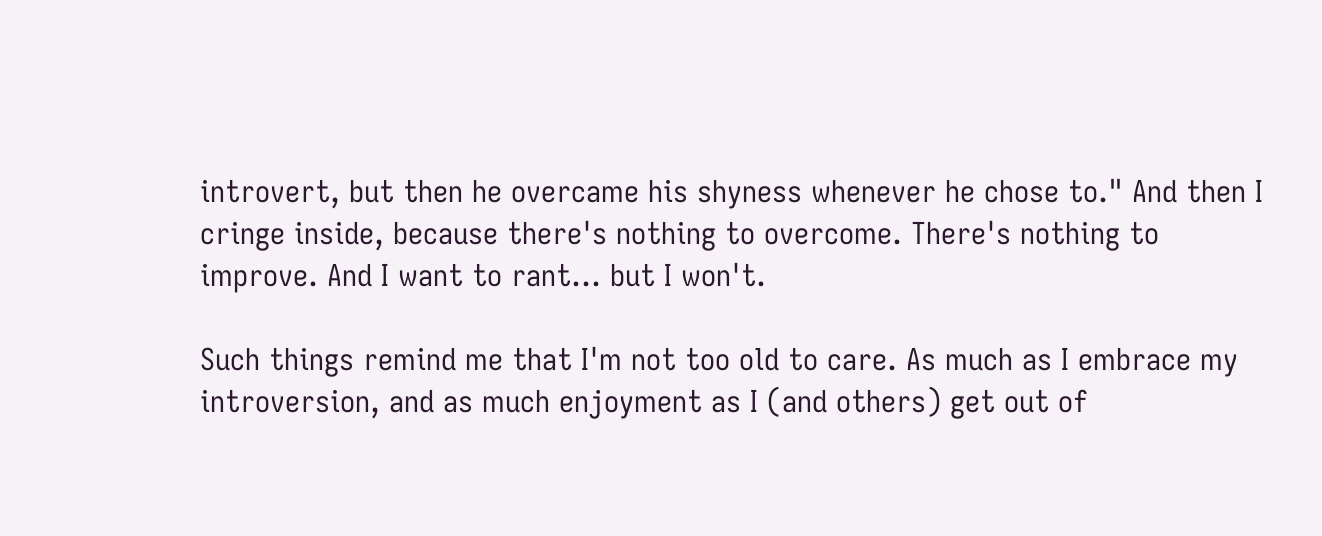introvert, but then he overcame his shyness whenever he chose to." And then I cringe inside, because there's nothing to overcome. There's nothing to improve. And I want to rant... but I won't.

Such things remind me that I'm not too old to care. As much as I embrace my introversion, and as much enjoyment as I (and others) get out of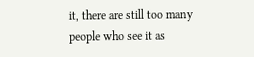it, there are still too many people who see it as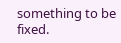something to be fixed.